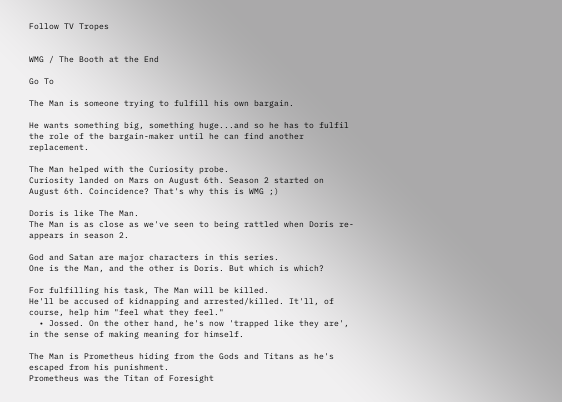Follow TV Tropes


WMG / The Booth at the End

Go To

The Man is someone trying to fulfill his own bargain.

He wants something big, something huge...and so he has to fulfil the role of the bargain-maker until he can find another replacement.

The Man helped with the Curiosity probe.
Curiosity landed on Mars on August 6th. Season 2 started on August 6th. Coincidence? That's why this is WMG ;)

Doris is like The Man.
The Man is as close as we've seen to being rattled when Doris re-appears in season 2.

God and Satan are major characters in this series.
One is the Man, and the other is Doris. But which is which?

For fulfilling his task, The Man will be killed.
He'll be accused of kidnapping and arrested/killed. It'll, of course, help him "feel what they feel."
  • Jossed. On the other hand, he's now 'trapped like they are', in the sense of making meaning for himself.

The Man is Prometheus hiding from the Gods and Titans as he's escaped from his punishment.
Prometheus was the Titan of Foresight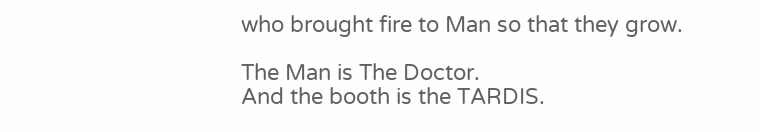who brought fire to Man so that they grow.

The Man is The Doctor.
And the booth is the TARDIS.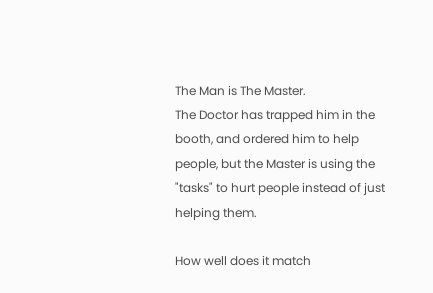The Man is The Master.
The Doctor has trapped him in the booth, and ordered him to help people, but the Master is using the "tasks" to hurt people instead of just helping them.

How well does it match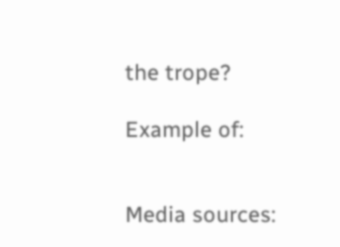the trope?

Example of:


Media sources: